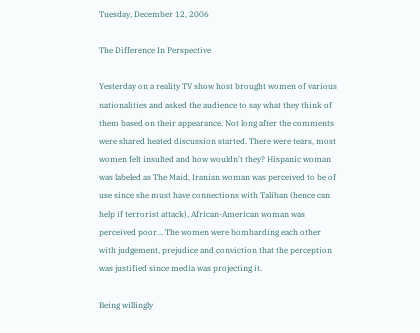Tuesday, December 12, 2006

The Difference In Perspective

Yesterday on a reality TV show host brought women of various nationalities and asked the audience to say what they think of them based on their appearance. Not long after the comments were shared heated discussion started. There were tears, most women felt insulted and how wouldn't they? Hispanic woman was labeled as The Maid, Iranian woman was perceived to be of use since she must have connections with Taliban (hence can help if terrorist attack), African-American woman was perceived poor... The women were bombarding each other with judgement, prejudice and conviction that the perception was justified since media was projecting it.

Being willingly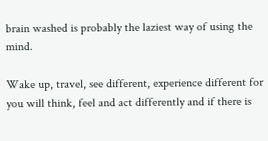brain washed is probably the laziest way of using the mind.

Wake up, travel, see different, experience different for you will think, feel and act differently and if there is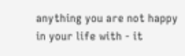anything you are not happy in your life with - it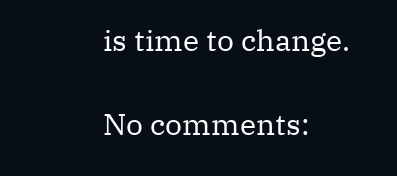is time to change.

No comments: